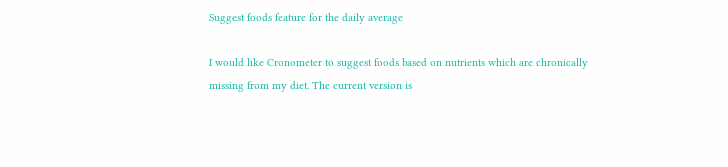Suggest foods feature for the daily average

I would like Cronometer to suggest foods based on nutrients which are chronically missing from my diet. The current version is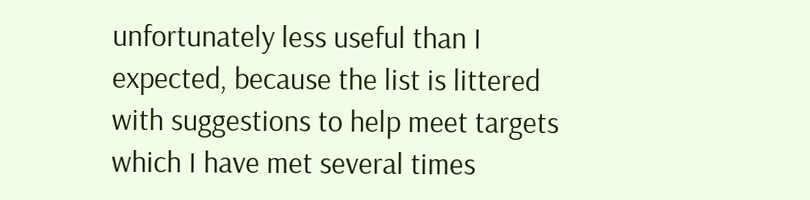unfortunately less useful than I expected, because the list is littered with suggestions to help meet targets which I have met several times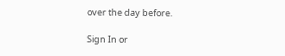over the day before.

Sign In or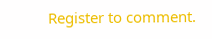Register to comment.